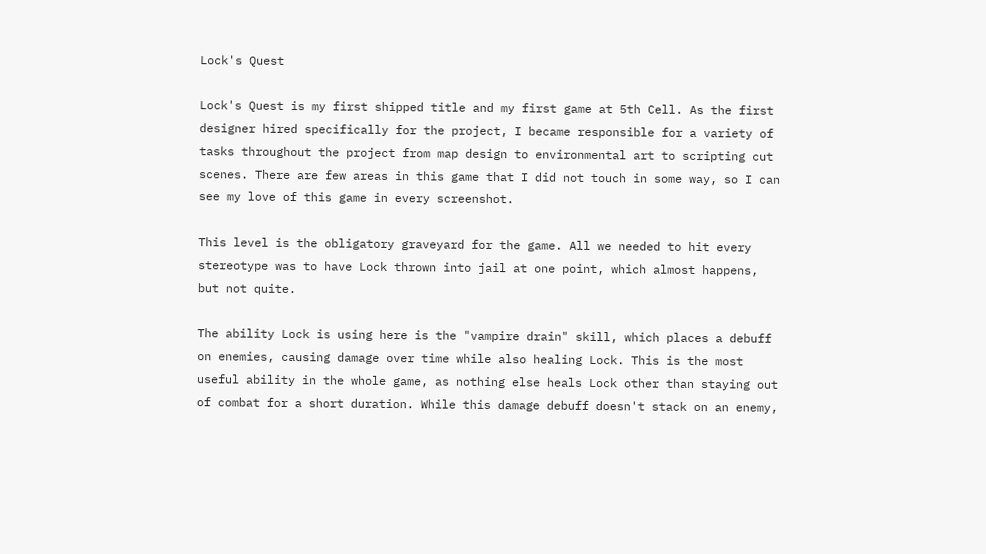Lock's Quest

Lock's Quest is my first shipped title and my first game at 5th Cell. As the first designer hired specifically for the project, I became responsible for a variety of tasks throughout the project from map design to environmental art to scripting cut scenes. There are few areas in this game that I did not touch in some way, so I can see my love of this game in every screenshot.

This level is the obligatory graveyard for the game. All we needed to hit every stereotype was to have Lock thrown into jail at one point, which almost happens, but not quite.

The ability Lock is using here is the "vampire drain" skill, which places a debuff on enemies, causing damage over time while also healing Lock. This is the most useful ability in the whole game, as nothing else heals Lock other than staying out of combat for a short duration. While this damage debuff doesn't stack on an enemy,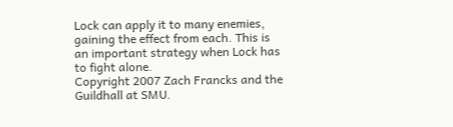Lock can apply it to many enemies, gaining the effect from each. This is an important strategy when Lock has to fight alone.
Copyright 2007 Zach Francks and the Guildhall at SMU.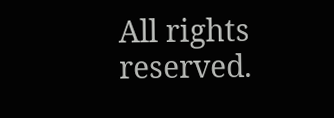All rights reserved.